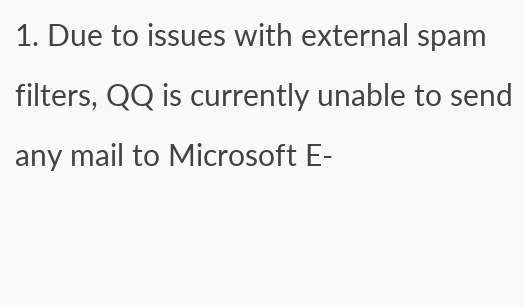1. Due to issues with external spam filters, QQ is currently unable to send any mail to Microsoft E-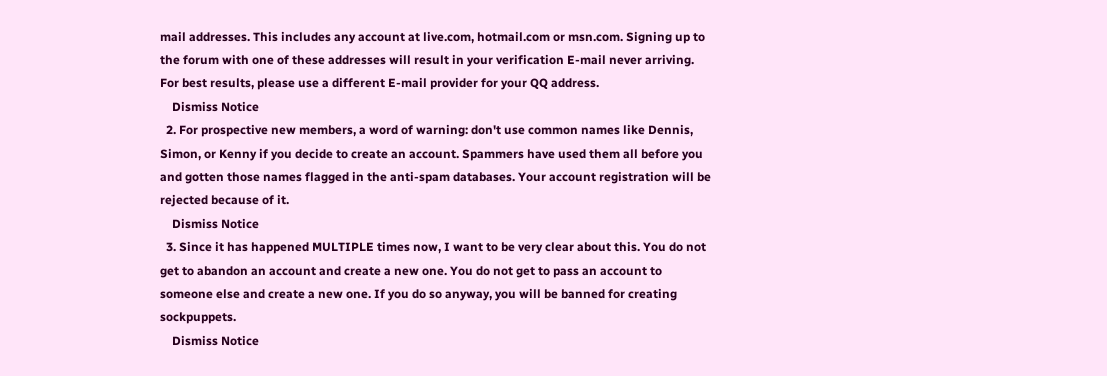mail addresses. This includes any account at live.com, hotmail.com or msn.com. Signing up to the forum with one of these addresses will result in your verification E-mail never arriving. For best results, please use a different E-mail provider for your QQ address.
    Dismiss Notice
  2. For prospective new members, a word of warning: don't use common names like Dennis, Simon, or Kenny if you decide to create an account. Spammers have used them all before you and gotten those names flagged in the anti-spam databases. Your account registration will be rejected because of it.
    Dismiss Notice
  3. Since it has happened MULTIPLE times now, I want to be very clear about this. You do not get to abandon an account and create a new one. You do not get to pass an account to someone else and create a new one. If you do so anyway, you will be banned for creating sockpuppets.
    Dismiss Notice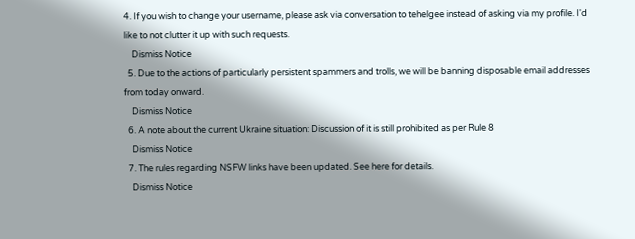4. If you wish to change your username, please ask via conversation to tehelgee instead of asking via my profile. I'd like to not clutter it up with such requests.
    Dismiss Notice
  5. Due to the actions of particularly persistent spammers and trolls, we will be banning disposable email addresses from today onward.
    Dismiss Notice
  6. A note about the current Ukraine situation: Discussion of it is still prohibited as per Rule 8
    Dismiss Notice
  7. The rules regarding NSFW links have been updated. See here for details.
    Dismiss Notice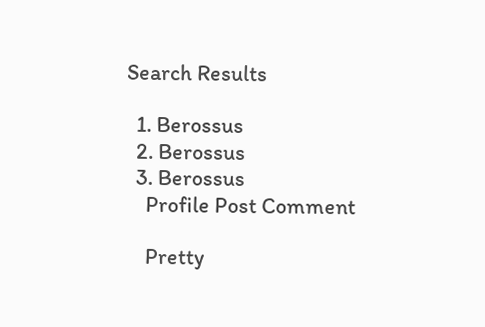Search Results

  1. Berossus
  2. Berossus
  3. Berossus
    Profile Post Comment

    Pretty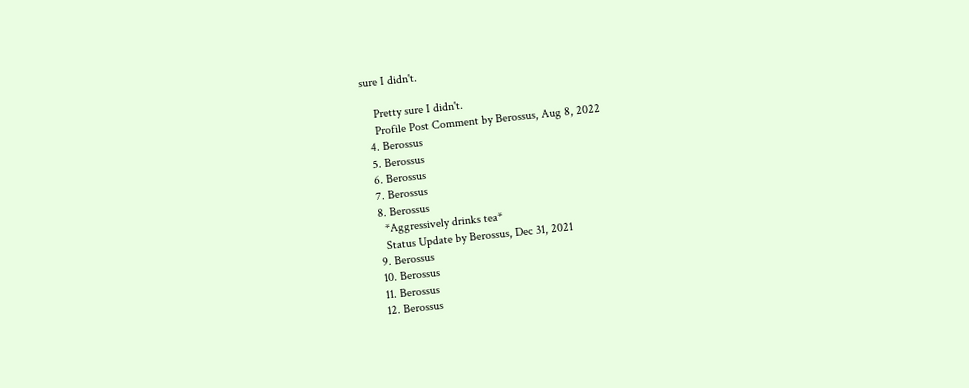sure I didn't.

    Pretty sure I didn't.
    Profile Post Comment by Berossus, Aug 8, 2022
  4. Berossus
  5. Berossus
  6. Berossus
  7. Berossus
  8. Berossus
    *Aggressively drinks tea*
    Status Update by Berossus, Dec 31, 2021
  9. Berossus
  10. Berossus
  11. Berossus
  12. Berossus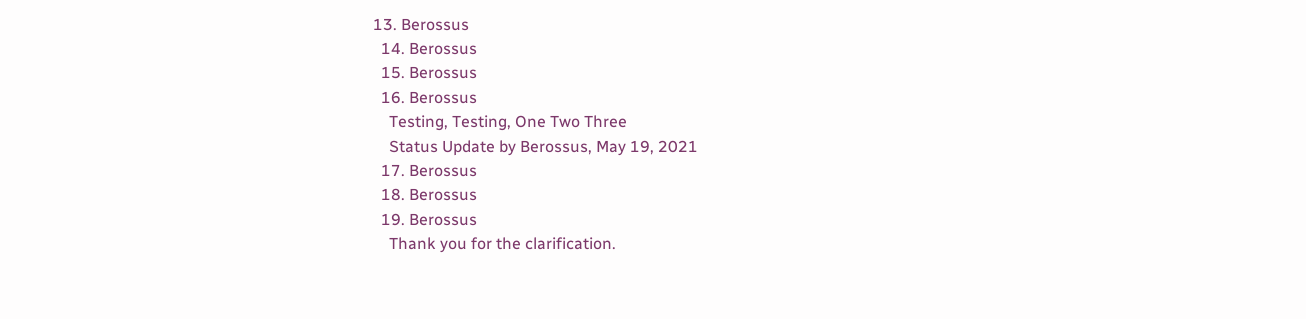13. Berossus
  14. Berossus
  15. Berossus
  16. Berossus
    Testing, Testing, One Two Three
    Status Update by Berossus, May 19, 2021
  17. Berossus
  18. Berossus
  19. Berossus
    Thank you for the clarification.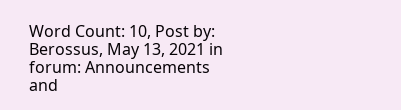Word Count: 10, Post by: Berossus, May 13, 2021 in forum: Announcements and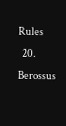Rules
  20. Berossus